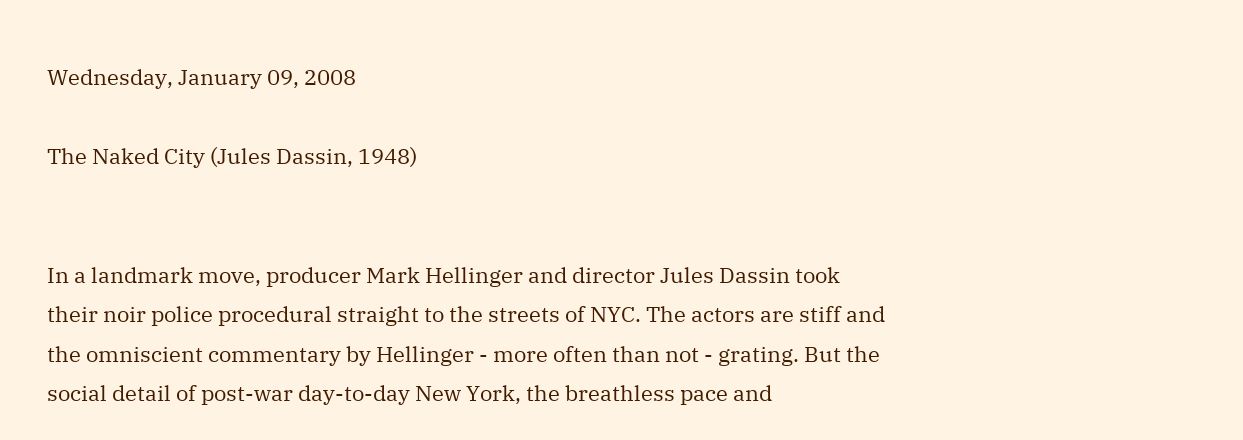Wednesday, January 09, 2008

The Naked City (Jules Dassin, 1948)


In a landmark move, producer Mark Hellinger and director Jules Dassin took their noir police procedural straight to the streets of NYC. The actors are stiff and the omniscient commentary by Hellinger - more often than not - grating. But the social detail of post-war day-to-day New York, the breathless pace and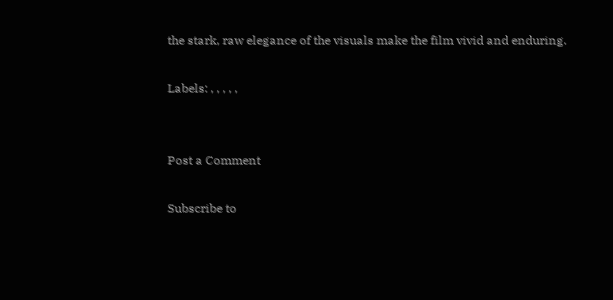the stark, raw elegance of the visuals make the film vivid and enduring.

Labels: , , , , ,


Post a Comment

Subscribe to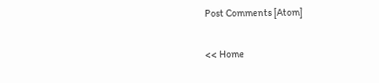Post Comments [Atom]

<< Home